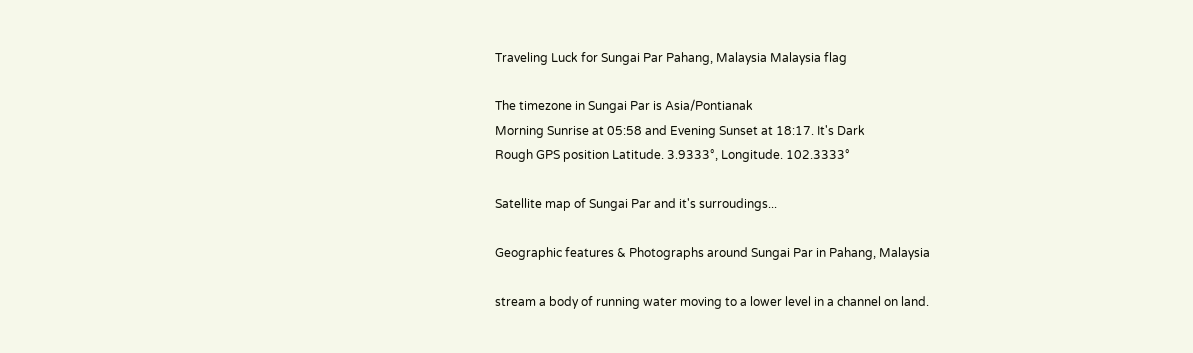Traveling Luck for Sungai Par Pahang, Malaysia Malaysia flag

The timezone in Sungai Par is Asia/Pontianak
Morning Sunrise at 05:58 and Evening Sunset at 18:17. It's Dark
Rough GPS position Latitude. 3.9333°, Longitude. 102.3333°

Satellite map of Sungai Par and it's surroudings...

Geographic features & Photographs around Sungai Par in Pahang, Malaysia

stream a body of running water moving to a lower level in a channel on land.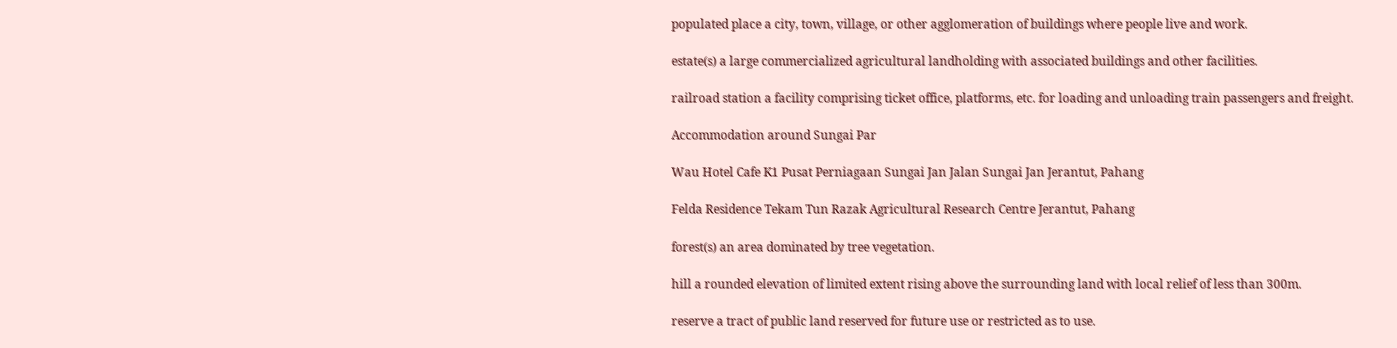populated place a city, town, village, or other agglomeration of buildings where people live and work.

estate(s) a large commercialized agricultural landholding with associated buildings and other facilities.

railroad station a facility comprising ticket office, platforms, etc. for loading and unloading train passengers and freight.

Accommodation around Sungai Par

Wau Hotel Cafe K1 Pusat Perniagaan Sungai Jan Jalan Sungai Jan Jerantut, Pahang

Felda Residence Tekam Tun Razak Agricultural Research Centre Jerantut, Pahang

forest(s) an area dominated by tree vegetation.

hill a rounded elevation of limited extent rising above the surrounding land with local relief of less than 300m.

reserve a tract of public land reserved for future use or restricted as to use.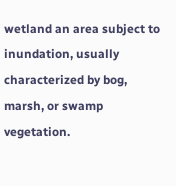wetland an area subject to inundation, usually characterized by bog, marsh, or swamp vegetation.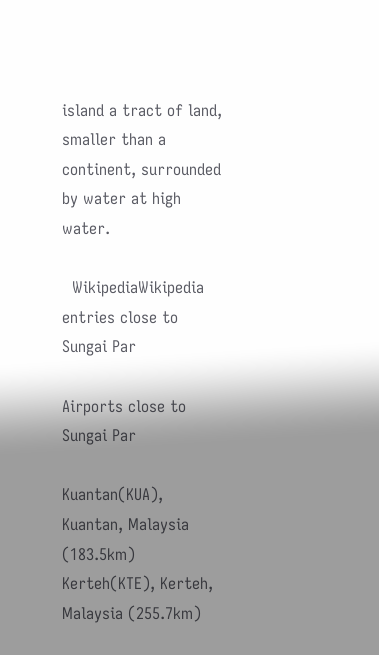island a tract of land, smaller than a continent, surrounded by water at high water.

  WikipediaWikipedia entries close to Sungai Par

Airports close to Sungai Par

Kuantan(KUA), Kuantan, Malaysia (183.5km)
Kerteh(KTE), Kerteh, Malaysia (255.7km)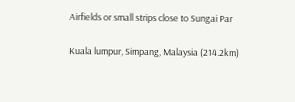Airfields or small strips close to Sungai Par

Kuala lumpur, Simpang, Malaysia (214.2km)